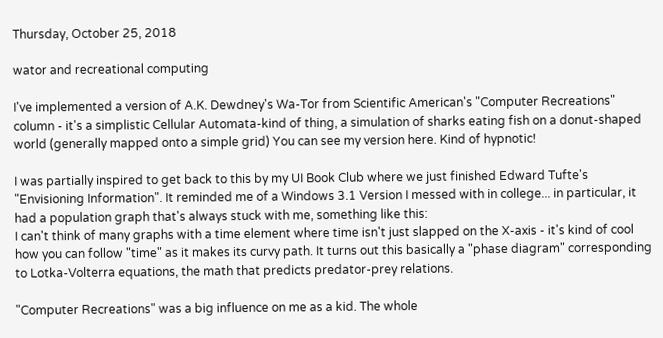Thursday, October 25, 2018

wator and recreational computing

I've implemented a version of A.K. Dewdney's Wa-Tor from Scientific American's "Computer Recreations" column - it's a simplistic Cellular Automata-kind of thing, a simulation of sharks eating fish on a donut-shaped world (generally mapped onto a simple grid) You can see my version here. Kind of hypnotic!

I was partially inspired to get back to this by my UI Book Club where we just finished Edward Tufte's "Envisioning Information". It reminded me of a Windows 3.1 Version I messed with in college... in particular, it had a population graph that's always stuck with me, something like this:
I can't think of many graphs with a time element where time isn't just slapped on the X-axis - it's kind of cool how you can follow "time" as it makes its curvy path. It turns out this basically a "phase diagram" corresponding to Lotka-Volterra equations, the math that predicts predator-prey relations.

"Computer Recreations" was a big influence on me as a kid. The whole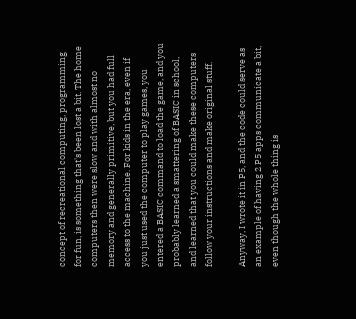concept of recreational computing, programming for fun, is something that's been lost a bit. The home computers then were slow and with almost no memory and generally primitive, but you had full access to the machine. For kids in the era, even if you just used the computer to play games, you entered a BASIC command to load the game, and you probably learned a smattering of BASIC in school, and learned that you could make these computers follow your instructions and make original stuff.

Anyway, I wrote it in P5, and the code could serve as an example of having 2 P5 apps communicate a bit, even though the whole thing is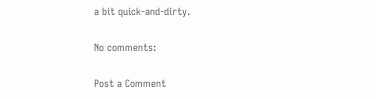a bit quick-and-dirty.

No comments:

Post a Comment